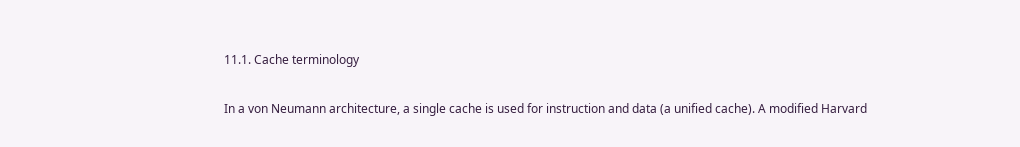11.1. Cache terminology

In a von Neumann architecture, a single cache is used for instruction and data (a unified cache). A modified Harvard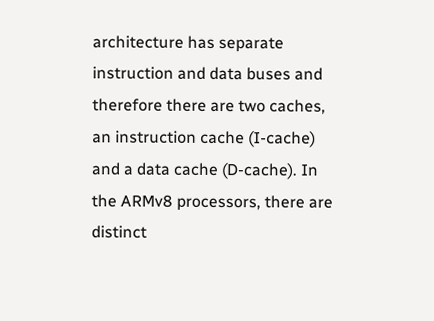architecture has separate instruction and data buses and therefore there are two caches, an instruction cache (I-cache) and a data cache (D-cache). In the ARMv8 processors, there are distinct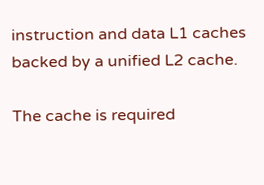instruction and data L1 caches backed by a unified L2 cache.

The cache is required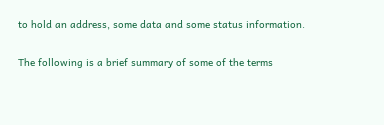to hold an address, some data and some status information.

The following is a brief summary of some of the terms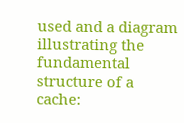used and a diagram illustrating the fundamental structure of a cache: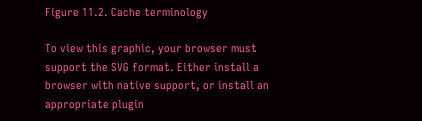Figure 11.2. Cache terminology

To view this graphic, your browser must support the SVG format. Either install a browser with native support, or install an appropriate plugin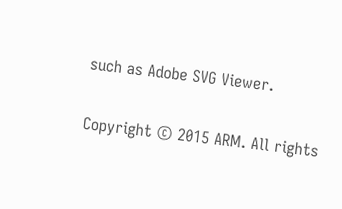such as Adobe SVG Viewer.

Copyright © 2015 ARM. All rights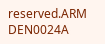reserved.ARM DEN0024A